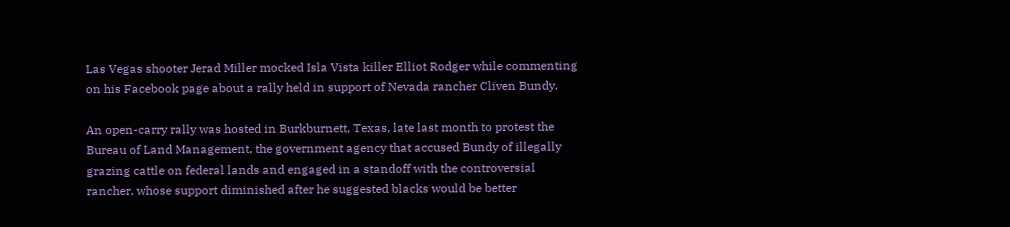Las Vegas shooter Jerad Miller mocked Isla Vista killer Elliot Rodger while commenting on his Facebook page about a rally held in support of Nevada rancher Cliven Bundy.

An open-carry rally was hosted in Burkburnett, Texas, late last month to protest the Bureau of Land Management, the government agency that accused Bundy of illegally grazing cattle on federal lands and engaged in a standoff with the controversial rancher, whose support diminished after he suggested blacks would be better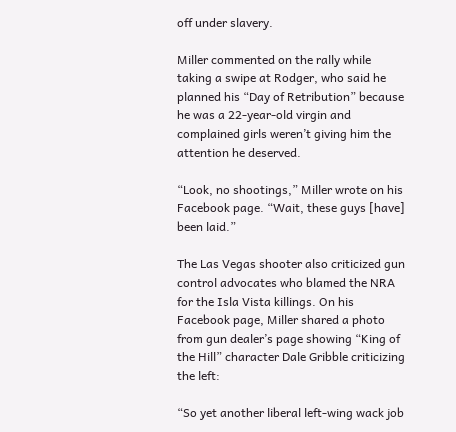off under slavery.

Miller commented on the rally while taking a swipe at Rodger, who said he planned his “Day of Retribution” because he was a 22-year-old virgin and complained girls weren’t giving him the attention he deserved.

“Look, no shootings,” Miller wrote on his Facebook page. “Wait, these guys [have] been laid.”

The Las Vegas shooter also criticized gun control advocates who blamed the NRA for the Isla Vista killings. On his Facebook page, Miller shared a photo from gun dealer’s page showing “King of the Hill” character Dale Gribble criticizing the left:

“So yet another liberal left-wing wack job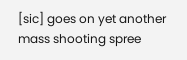[sic] goes on yet another mass shooting spree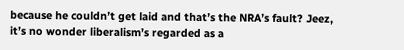because he couldn’t get laid and that’s the NRA’s fault? Jeez, it’s no wonder liberalism’s regarded as a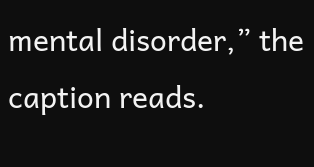mental disorder,” the caption reads.